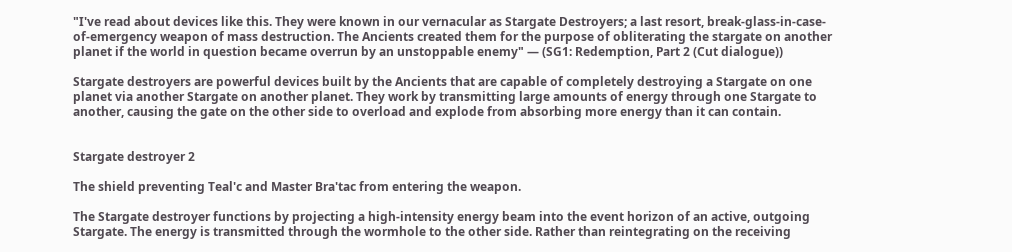"I've read about devices like this. They were known in our vernacular as Stargate Destroyers; a last resort, break-glass-in-case-of-emergency weapon of mass destruction. The Ancients created them for the purpose of obliterating the stargate on another planet if the world in question became overrun by an unstoppable enemy" ― (SG1: Redemption, Part 2 (Cut dialogue))

Stargate destroyers are powerful devices built by the Ancients that are capable of completely destroying a Stargate on one planet via another Stargate on another planet. They work by transmitting large amounts of energy through one Stargate to another, causing the gate on the other side to overload and explode from absorbing more energy than it can contain.


Stargate destroyer 2

The shield preventing Teal'c and Master Bra'tac from entering the weapon.

The Stargate destroyer functions by projecting a high-intensity energy beam into the event horizon of an active, outgoing Stargate. The energy is transmitted through the wormhole to the other side. Rather than reintegrating on the receiving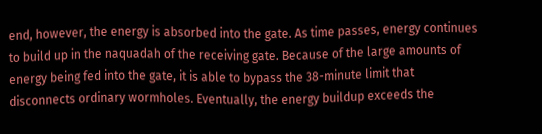end, however, the energy is absorbed into the gate. As time passes, energy continues to build up in the naquadah of the receiving gate. Because of the large amounts of energy being fed into the gate, it is able to bypass the 38-minute limit that disconnects ordinary wormholes. Eventually, the energy buildup exceeds the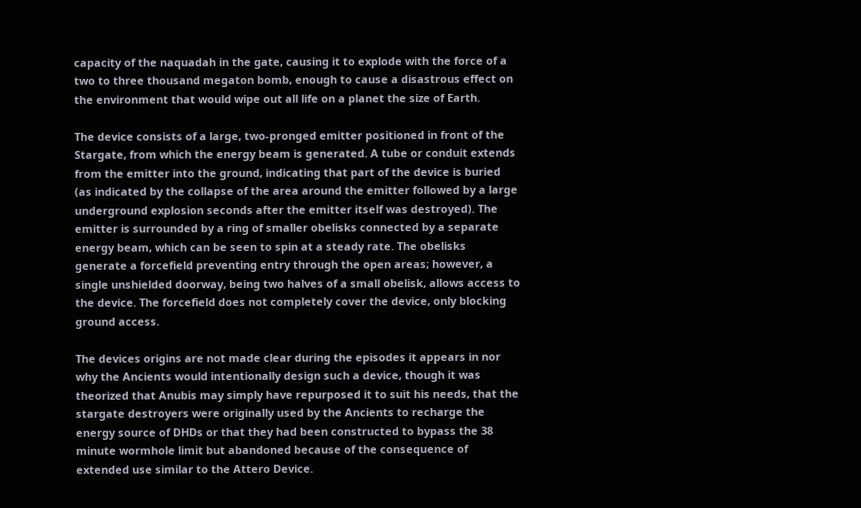capacity of the naquadah in the gate, causing it to explode with the force of a two to three thousand megaton bomb, enough to cause a disastrous effect on the environment that would wipe out all life on a planet the size of Earth.

The device consists of a large, two-pronged emitter positioned in front of the Stargate, from which the energy beam is generated. A tube or conduit extends from the emitter into the ground, indicating that part of the device is buried (as indicated by the collapse of the area around the emitter followed by a large underground explosion seconds after the emitter itself was destroyed). The emitter is surrounded by a ring of smaller obelisks connected by a separate energy beam, which can be seen to spin at a steady rate. The obelisks generate a forcefield preventing entry through the open areas; however, a single unshielded doorway, being two halves of a small obelisk, allows access to the device. The forcefield does not completely cover the device, only blocking ground access.

The devices origins are not made clear during the episodes it appears in nor why the Ancients would intentionally design such a device, though it was theorized that Anubis may simply have repurposed it to suit his needs, that the stargate destroyers were originally used by the Ancients to recharge the energy source of DHDs or that they had been constructed to bypass the 38 minute wormhole limit but abandoned because of the consequence of extended use similar to the Attero Device.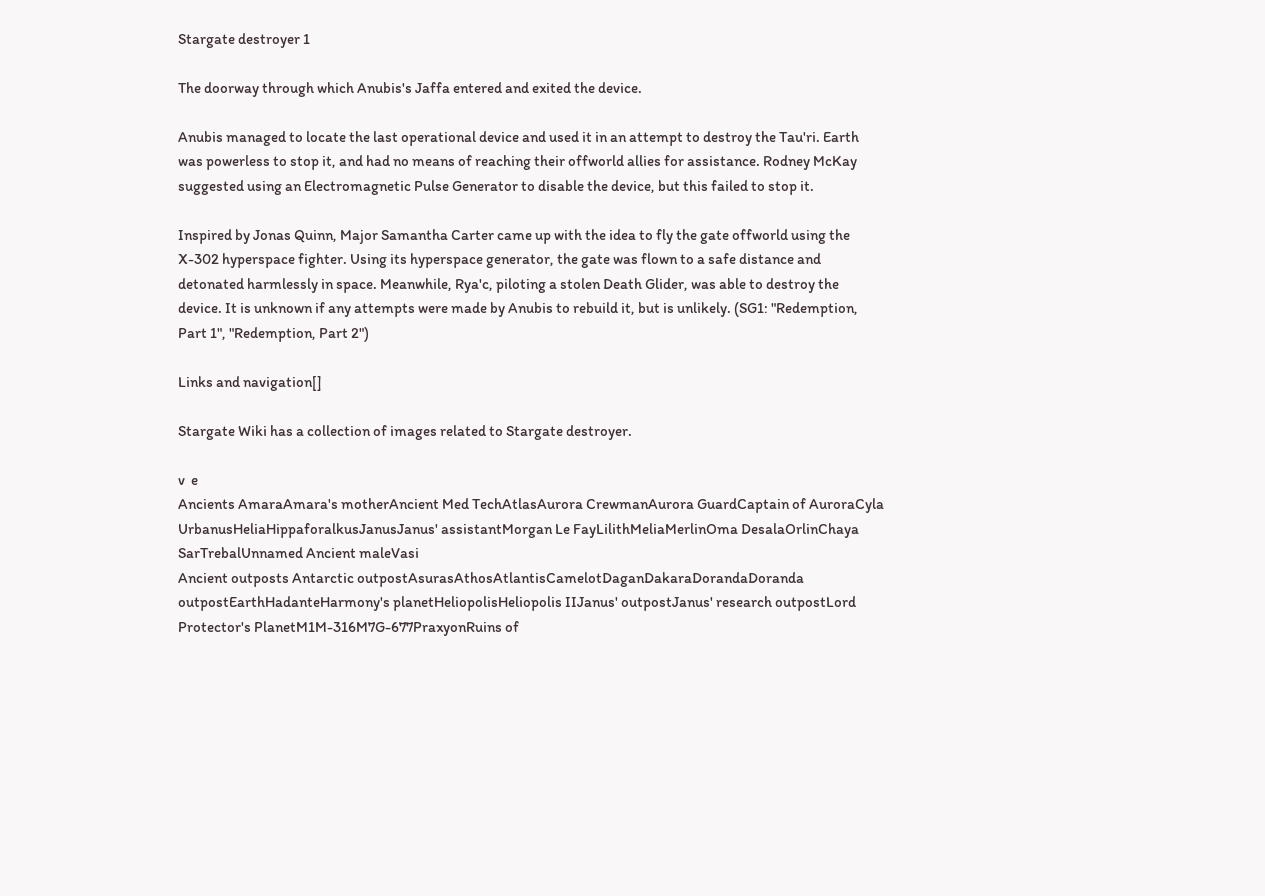Stargate destroyer 1

The doorway through which Anubis's Jaffa entered and exited the device.

Anubis managed to locate the last operational device and used it in an attempt to destroy the Tau'ri. Earth was powerless to stop it, and had no means of reaching their offworld allies for assistance. Rodney McKay suggested using an Electromagnetic Pulse Generator to disable the device, but this failed to stop it.

Inspired by Jonas Quinn, Major Samantha Carter came up with the idea to fly the gate offworld using the X-302 hyperspace fighter. Using its hyperspace generator, the gate was flown to a safe distance and detonated harmlessly in space. Meanwhile, Rya'c, piloting a stolen Death Glider, was able to destroy the device. It is unknown if any attempts were made by Anubis to rebuild it, but is unlikely. (SG1: "Redemption, Part 1", "Redemption, Part 2")

Links and navigation[]

Stargate Wiki has a collection of images related to Stargate destroyer.

v  e
Ancients AmaraAmara's motherAncient Med TechAtlasAurora CrewmanAurora GuardCaptain of AuroraCyla UrbanusHeliaHippaforalkusJanusJanus' assistantMorgan Le FayLilithMeliaMerlinOma DesalaOrlinChaya SarTrebalUnnamed Ancient maleVasi
Ancient outposts Antarctic outpostAsurasAthosAtlantisCamelotDaganDakaraDorandaDoranda outpostEarthHadanteHarmony's planetHeliopolisHeliopolis IIJanus' outpostJanus' research outpostLord Protector's PlanetM1M-316M7G-677PraxyonRuins of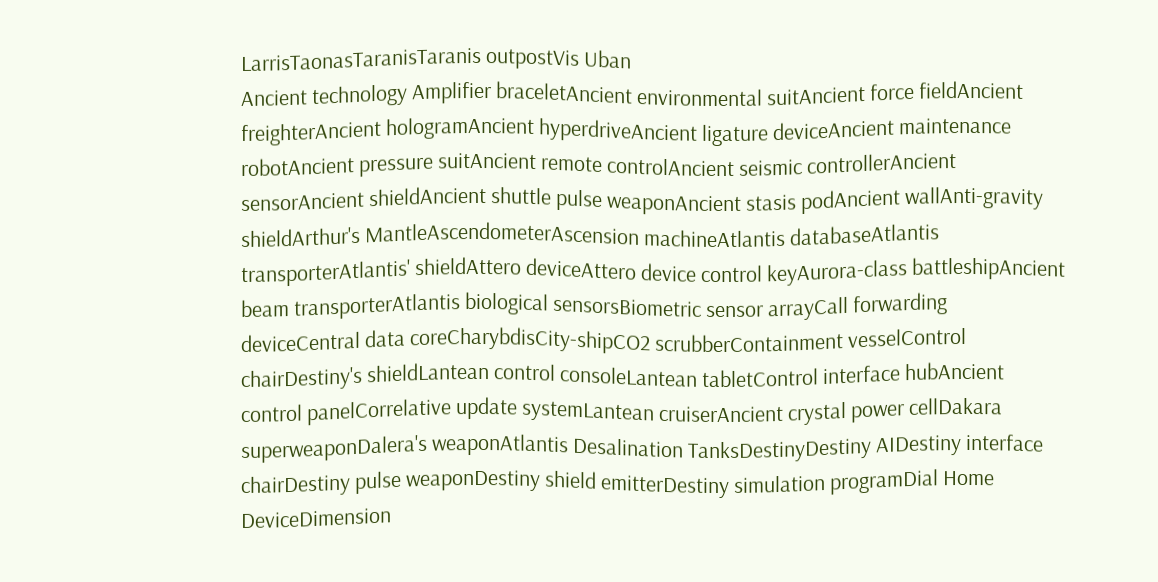LarrisTaonasTaranisTaranis outpostVis Uban
Ancient technology Amplifier braceletAncient environmental suitAncient force fieldAncient freighterAncient hologramAncient hyperdriveAncient ligature deviceAncient maintenance robotAncient pressure suitAncient remote controlAncient seismic controllerAncient sensorAncient shieldAncient shuttle pulse weaponAncient stasis podAncient wallAnti-gravity shieldArthur's MantleAscendometerAscension machineAtlantis databaseAtlantis transporterAtlantis' shieldAttero deviceAttero device control keyAurora-class battleshipAncient beam transporterAtlantis biological sensorsBiometric sensor arrayCall forwarding deviceCentral data coreCharybdisCity-shipCO2 scrubberContainment vesselControl chairDestiny's shieldLantean control consoleLantean tabletControl interface hubAncient control panelCorrelative update systemLantean cruiserAncient crystal power cellDakara superweaponDalera's weaponAtlantis Desalination TanksDestinyDestiny AIDestiny interface chairDestiny pulse weaponDestiny shield emitterDestiny simulation programDial Home DeviceDimension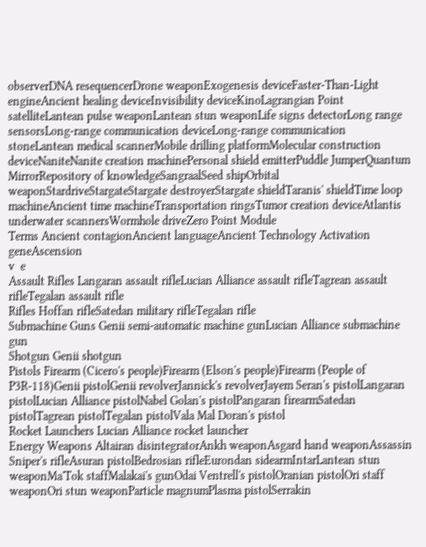observerDNA resequencerDrone weaponExogenesis deviceFaster-Than-Light engineAncient healing deviceInvisibility deviceKinoLagrangian Point satelliteLantean pulse weaponLantean stun weaponLife signs detectorLong range sensorsLong-range communication deviceLong-range communication stoneLantean medical scannerMobile drilling platformMolecular construction deviceNaniteNanite creation machinePersonal shield emitterPuddle JumperQuantum MirrorRepository of knowledgeSangraalSeed shipOrbital weaponStardriveStargateStargate destroyerStargate shieldTaranis' shieldTime loop machineAncient time machineTransportation ringsTumor creation deviceAtlantis underwater scannersWormhole driveZero Point Module
Terms Ancient contagionAncient languageAncient Technology Activation geneAscension
v  e
Assault Rifles Langaran assault rifleLucian Alliance assault rifleTagrean assault rifleTegalan assault rifle
Rifles Hoffan rifleSatedan military rifleTegalan rifle
Submachine Guns Genii semi-automatic machine gunLucian Alliance submachine gun
Shotgun Genii shotgun
Pistols Firearm (Cicero's people)Firearm (Elson's people)Firearm (People of P3R-118)Genii pistolGenii revolverJannick's revolverJayem Seran's pistolLangaran pistolLucian Alliance pistolNabel Golan's pistolPangaran firearmSatedan pistolTagrean pistolTegalan pistolVala Mal Doran's pistol
Rocket Launchers Lucian Alliance rocket launcher
Energy Weapons Altairan disintegratorAnkh weaponAsgard hand weaponAssassin Sniper's rifleAsuran pistolBedrosian rifleEurondan sidearmIntarLantean stun weaponMa'Tok staffMalakai's gunOdai Ventrell's pistolOranian pistolOri staff weaponOri stun weaponParticle magnumPlasma pistolSerrakin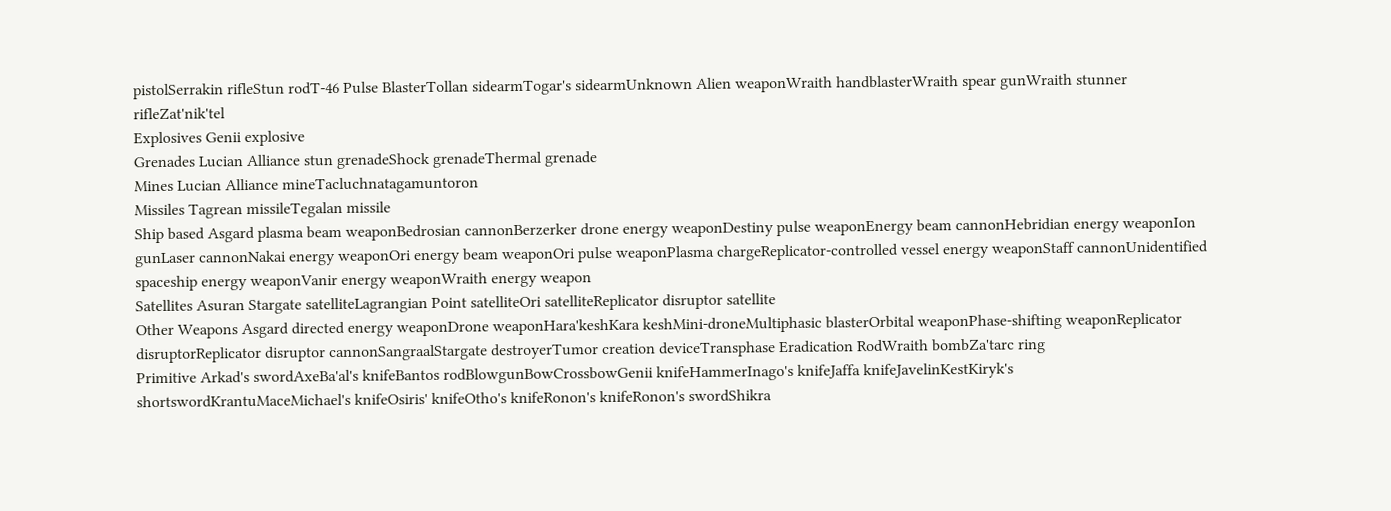pistolSerrakin rifleStun rodT-46 Pulse BlasterTollan sidearmTogar's sidearmUnknown Alien weaponWraith handblasterWraith spear gunWraith stunner rifleZat'nik'tel
Explosives Genii explosive
Grenades Lucian Alliance stun grenadeShock grenadeThermal grenade
Mines Lucian Alliance mineTacluchnatagamuntoron
Missiles Tagrean missileTegalan missile
Ship based Asgard plasma beam weaponBedrosian cannonBerzerker drone energy weaponDestiny pulse weaponEnergy beam cannonHebridian energy weaponIon gunLaser cannonNakai energy weaponOri energy beam weaponOri pulse weaponPlasma chargeReplicator-controlled vessel energy weaponStaff cannonUnidentified spaceship energy weaponVanir energy weaponWraith energy weapon
Satellites Asuran Stargate satelliteLagrangian Point satelliteOri satelliteReplicator disruptor satellite
Other Weapons Asgard directed energy weaponDrone weaponHara'keshKara keshMini-droneMultiphasic blasterOrbital weaponPhase-shifting weaponReplicator disruptorReplicator disruptor cannonSangraalStargate destroyerTumor creation deviceTransphase Eradication RodWraith bombZa'tarc ring
Primitive Arkad's swordAxeBa'al's knifeBantos rodBlowgunBowCrossbowGenii knifeHammerInago's knifeJaffa knifeJavelinKestKiryk's shortswordKrantuMaceMichael's knifeOsiris' knifeOtho's knifeRonon's knifeRonon's swordShikra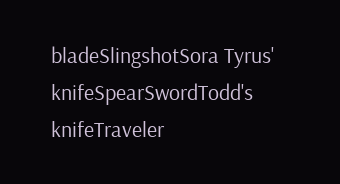bladeSlingshotSora Tyrus' knifeSpearSwordTodd's knifeTraveler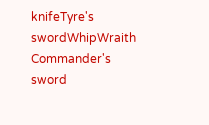knifeTyre's swordWhipWraith Commander's sword